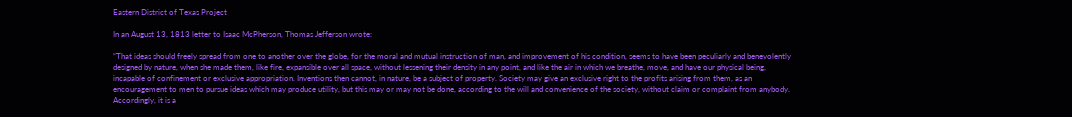Eastern District of Texas Project

In an August 13, 1813 letter to Isaac McPherson, Thomas Jefferson wrote:

“That ideas should freely spread from one to another over the globe, for the moral and mutual instruction of man, and improvement of his condition, seems to have been peculiarly and benevolently designed by nature, when she made them, like fire, expansible over all space, without lessening their density in any point, and like the air in which we breathe, move, and have our physical being, incapable of confinement or exclusive appropriation. Inventions then cannot, in nature, be a subject of property. Society may give an exclusive right to the profits arising from them, as an encouragement to men to pursue ideas which may produce utility, but this may or may not be done, according to the will and convenience of the society, without claim or complaint from anybody. Accordingly, it is a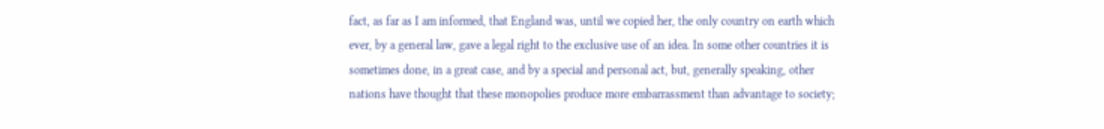fact, as far as I am informed, that England was, until we copied her, the only country on earth which ever, by a general law, gave a legal right to the exclusive use of an idea. In some other countries it is sometimes done, in a great case, and by a special and personal act, but, generally speaking, other nations have thought that these monopolies produce more embarrassment than advantage to society;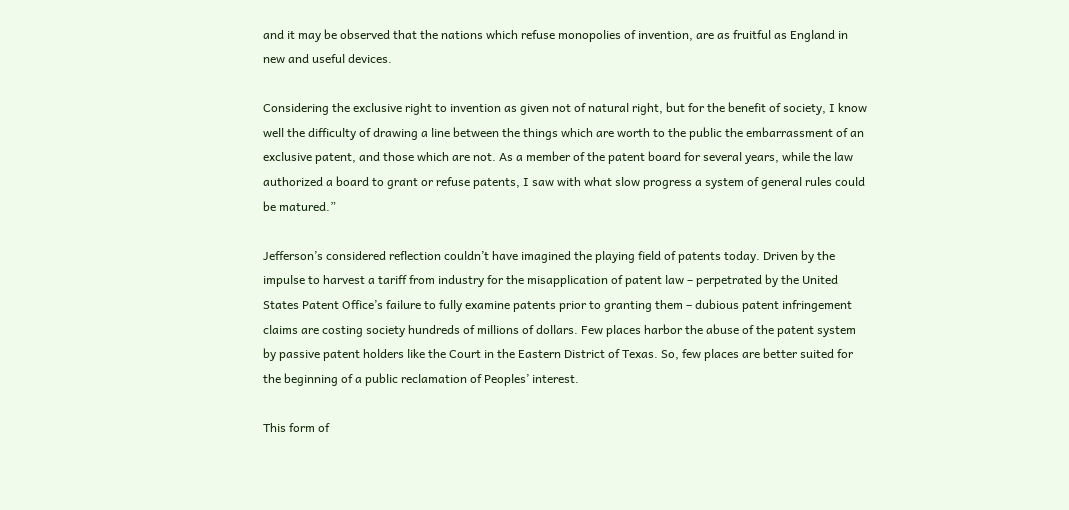and it may be observed that the nations which refuse monopolies of invention, are as fruitful as England in new and useful devices.

Considering the exclusive right to invention as given not of natural right, but for the benefit of society, I know well the difficulty of drawing a line between the things which are worth to the public the embarrassment of an exclusive patent, and those which are not. As a member of the patent board for several years, while the law authorized a board to grant or refuse patents, I saw with what slow progress a system of general rules could be matured.”

Jefferson’s considered reflection couldn’t have imagined the playing field of patents today. Driven by the impulse to harvest a tariff from industry for the misapplication of patent law – perpetrated by the United States Patent Office’s failure to fully examine patents prior to granting them – dubious patent infringement claims are costing society hundreds of millions of dollars. Few places harbor the abuse of the patent system by passive patent holders like the Court in the Eastern District of Texas. So, few places are better suited for the beginning of a public reclamation of Peoples’ interest.

This form of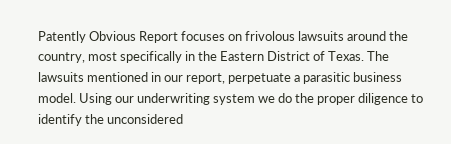Patently Obvious Report focuses on frivolous lawsuits around the country, most specifically in the Eastern District of Texas. The lawsuits mentioned in our report, perpetuate a parasitic business model. Using our underwriting system we do the proper diligence to identify the unconsidered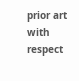prior art with respect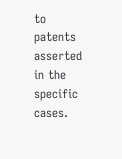to patents asserted in the specific cases.